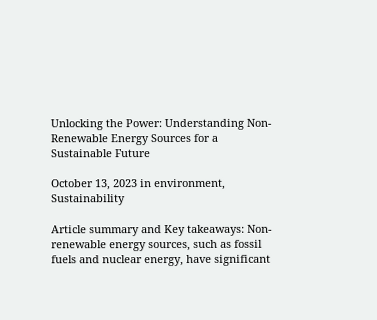Unlocking the Power: Understanding Non-Renewable Energy Sources for a Sustainable Future

October 13, 2023 in environment, Sustainability

Article summary and Key takeaways: Non-renewable energy sources, such as fossil fuels and nuclear energy, have significant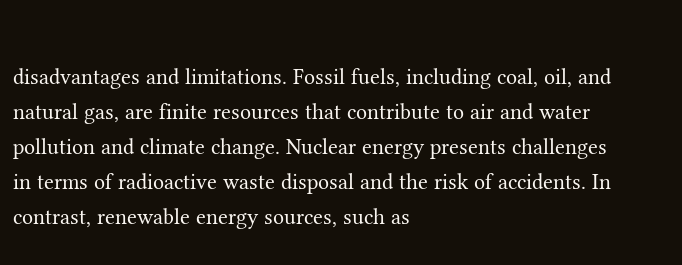disadvantages and limitations. Fossil fuels, including coal, oil, and natural gas, are finite resources that contribute to air and water pollution and climate change. Nuclear energy presents challenges in terms of radioactive waste disposal and the risk of accidents. In contrast, renewable energy sources, such as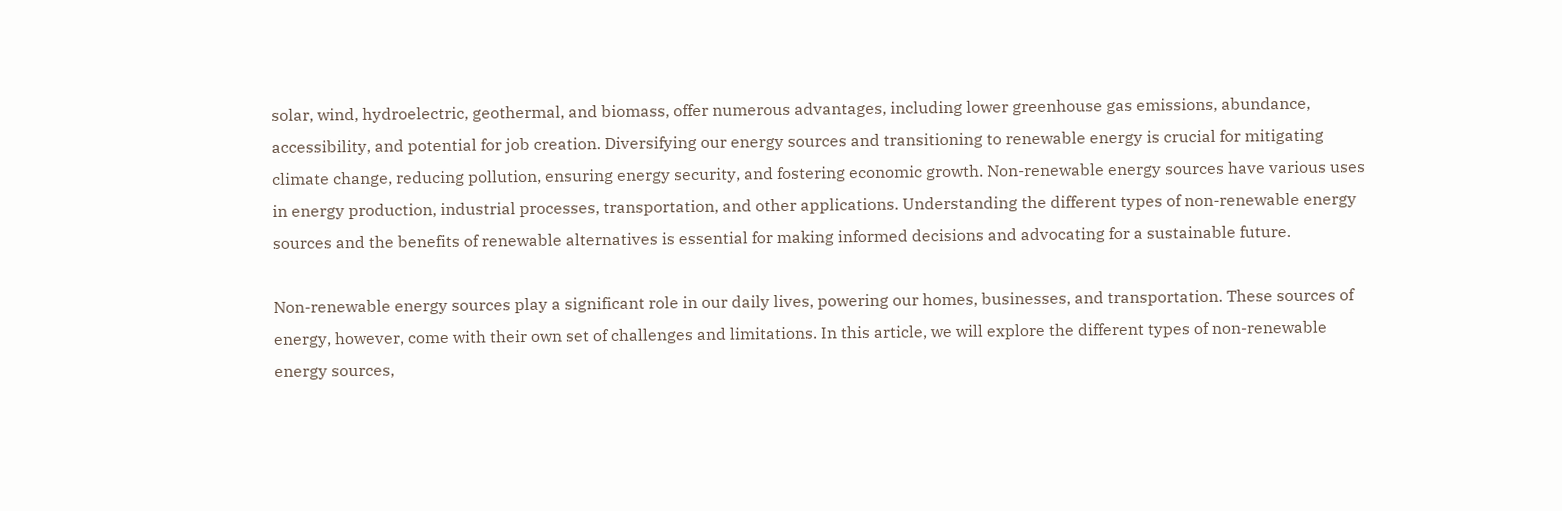solar, wind, hydroelectric, geothermal, and biomass, offer numerous advantages, including lower greenhouse gas emissions, abundance, accessibility, and potential for job creation. Diversifying our energy sources and transitioning to renewable energy is crucial for mitigating climate change, reducing pollution, ensuring energy security, and fostering economic growth. Non-renewable energy sources have various uses in energy production, industrial processes, transportation, and other applications. Understanding the different types of non-renewable energy sources and the benefits of renewable alternatives is essential for making informed decisions and advocating for a sustainable future.

Non-renewable energy sources play a significant role in our daily lives, powering our homes, businesses, and transportation. These sources of energy, however, come with their own set of challenges and limitations. In this article, we will explore the different types of non-renewable energy sources,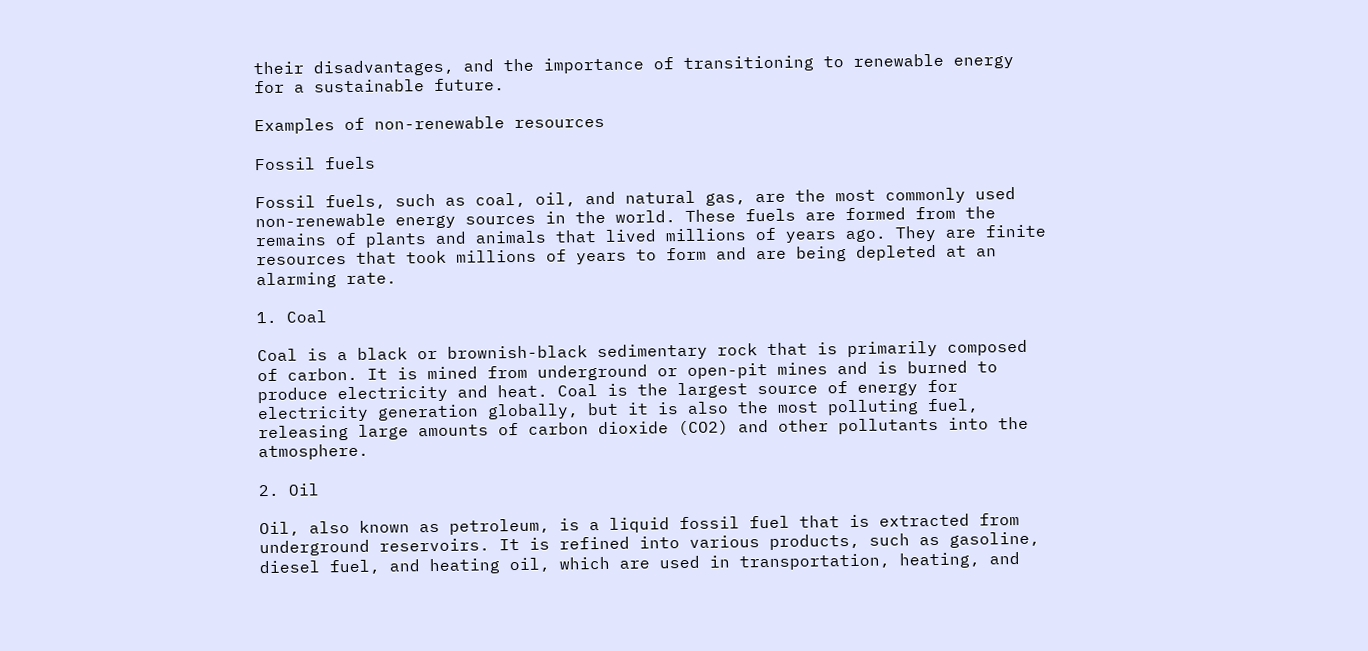their disadvantages, and the importance of transitioning to renewable energy for a sustainable future.

Examples of non-renewable resources

Fossil fuels

Fossil fuels, such as coal, oil, and natural gas, are the most commonly used non-renewable energy sources in the world. These fuels are formed from the remains of plants and animals that lived millions of years ago. They are finite resources that took millions of years to form and are being depleted at an alarming rate.

1. Coal

Coal is a black or brownish-black sedimentary rock that is primarily composed of carbon. It is mined from underground or open-pit mines and is burned to produce electricity and heat. Coal is the largest source of energy for electricity generation globally, but it is also the most polluting fuel, releasing large amounts of carbon dioxide (CO2) and other pollutants into the atmosphere.

2. Oil

Oil, also known as petroleum, is a liquid fossil fuel that is extracted from underground reservoirs. It is refined into various products, such as gasoline, diesel fuel, and heating oil, which are used in transportation, heating, and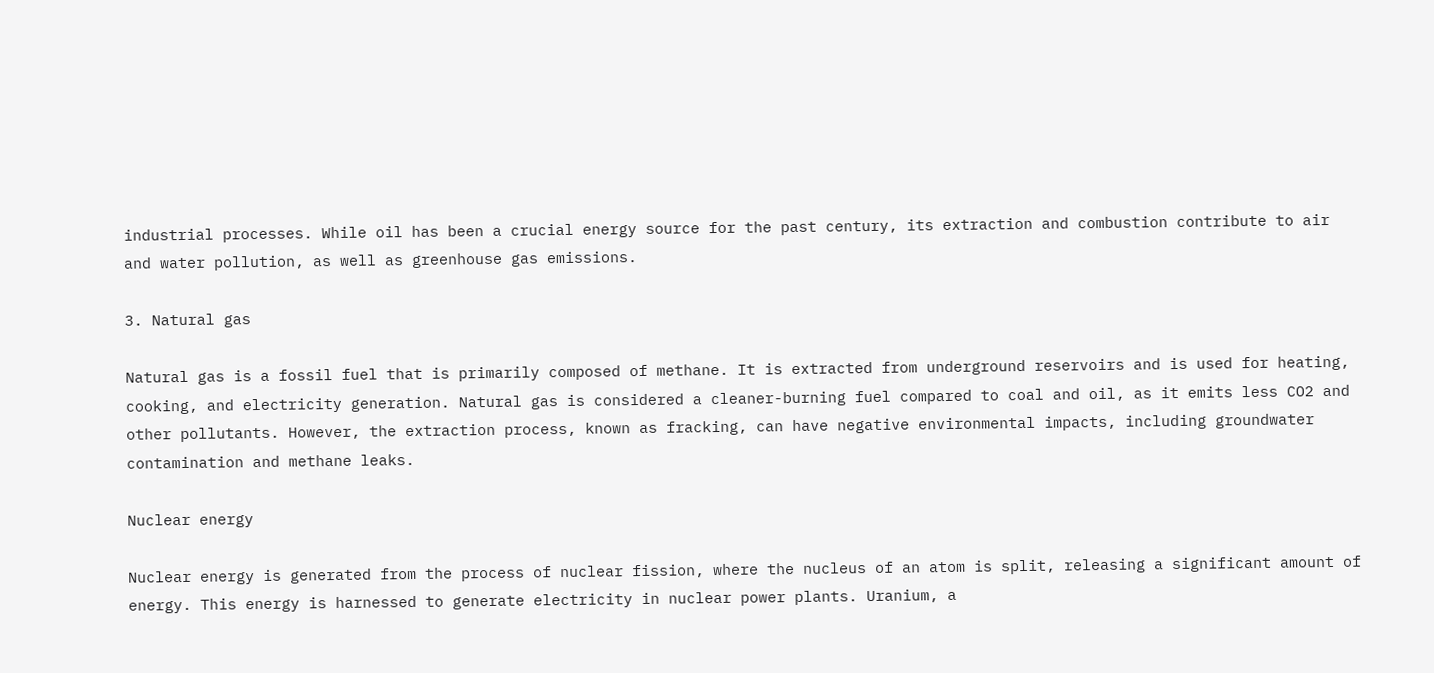industrial processes. While oil has been a crucial energy source for the past century, its extraction and combustion contribute to air and water pollution, as well as greenhouse gas emissions.

3. Natural gas

Natural gas is a fossil fuel that is primarily composed of methane. It is extracted from underground reservoirs and is used for heating, cooking, and electricity generation. Natural gas is considered a cleaner-burning fuel compared to coal and oil, as it emits less CO2 and other pollutants. However, the extraction process, known as fracking, can have negative environmental impacts, including groundwater contamination and methane leaks.

Nuclear energy

Nuclear energy is generated from the process of nuclear fission, where the nucleus of an atom is split, releasing a significant amount of energy. This energy is harnessed to generate electricity in nuclear power plants. Uranium, a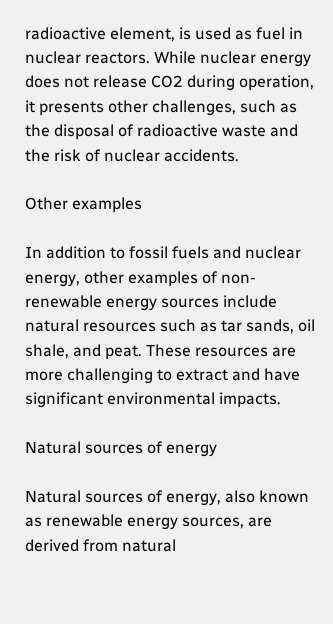radioactive element, is used as fuel in nuclear reactors. While nuclear energy does not release CO2 during operation, it presents other challenges, such as the disposal of radioactive waste and the risk of nuclear accidents.

Other examples

In addition to fossil fuels and nuclear energy, other examples of non-renewable energy sources include natural resources such as tar sands, oil shale, and peat. These resources are more challenging to extract and have significant environmental impacts.

Natural sources of energy

Natural sources of energy, also known as renewable energy sources, are derived from natural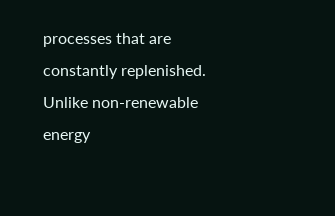processes that are constantly replenished. Unlike non-renewable energy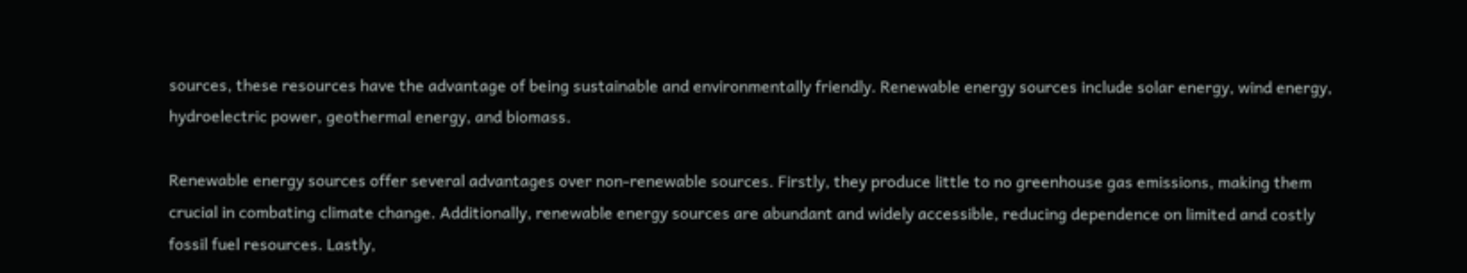sources, these resources have the advantage of being sustainable and environmentally friendly. Renewable energy sources include solar energy, wind energy, hydroelectric power, geothermal energy, and biomass.

Renewable energy sources offer several advantages over non-renewable sources. Firstly, they produce little to no greenhouse gas emissions, making them crucial in combating climate change. Additionally, renewable energy sources are abundant and widely accessible, reducing dependence on limited and costly fossil fuel resources. Lastly,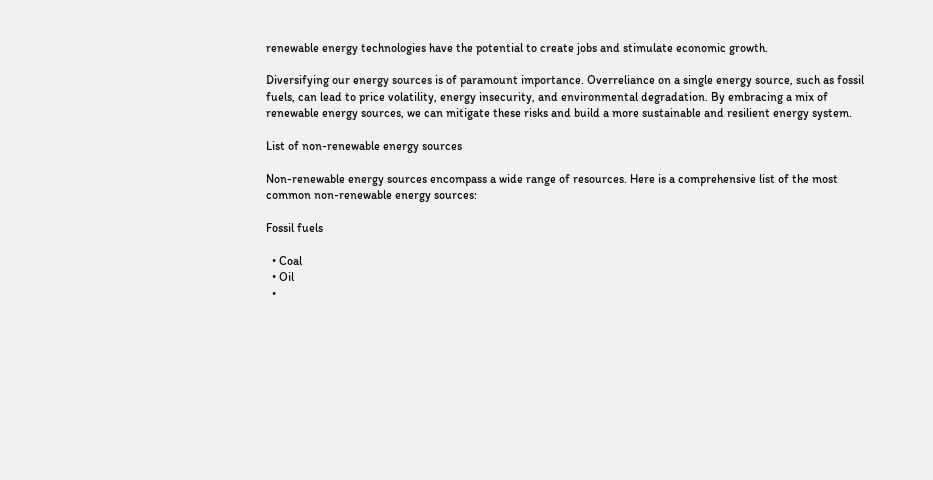renewable energy technologies have the potential to create jobs and stimulate economic growth.

Diversifying our energy sources is of paramount importance. Overreliance on a single energy source, such as fossil fuels, can lead to price volatility, energy insecurity, and environmental degradation. By embracing a mix of renewable energy sources, we can mitigate these risks and build a more sustainable and resilient energy system.

List of non-renewable energy sources

Non-renewable energy sources encompass a wide range of resources. Here is a comprehensive list of the most common non-renewable energy sources:

Fossil fuels

  • Coal
  • Oil
  •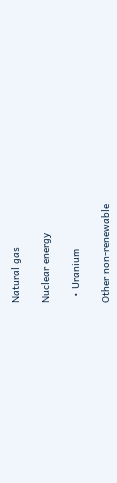Natural gas

Nuclear energy

  • Uranium

Other non-renewable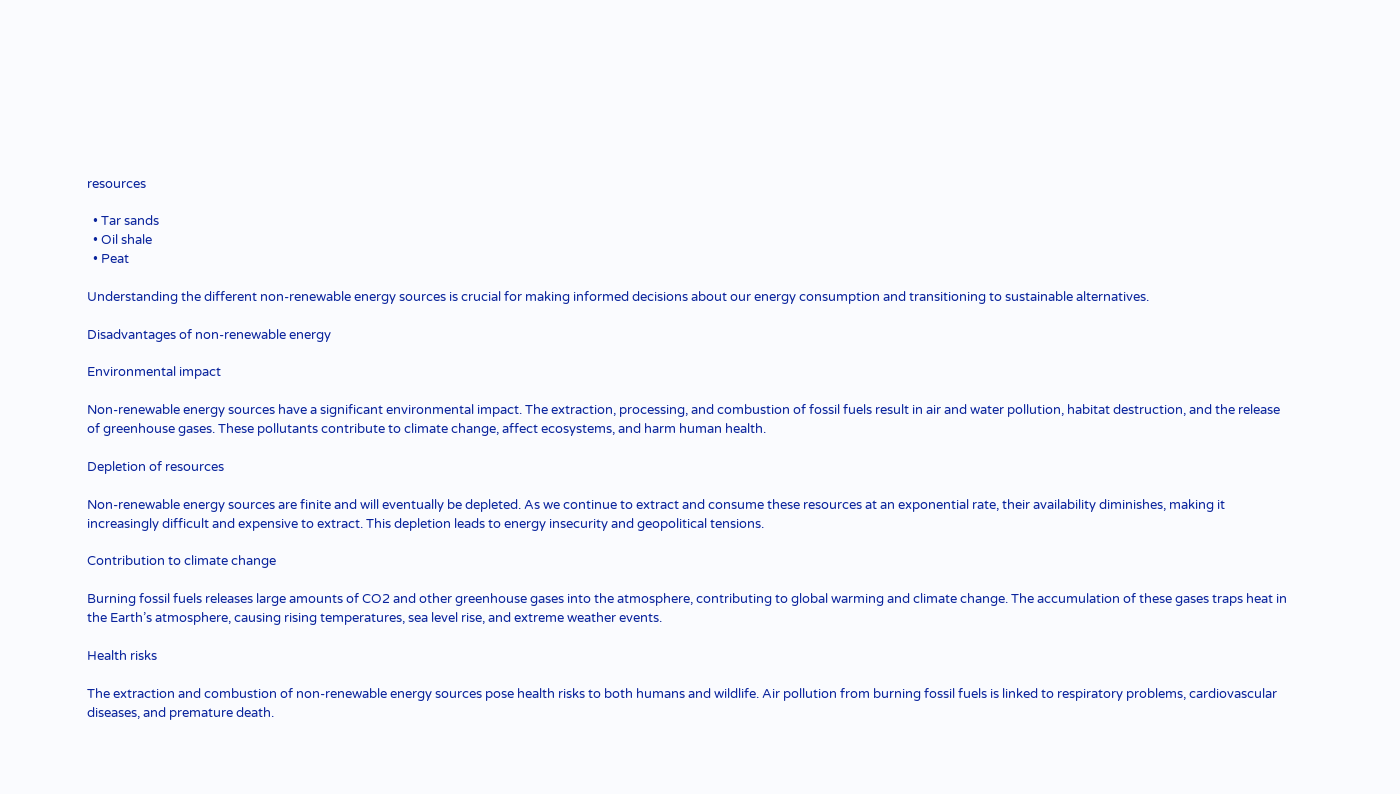resources

  • Tar sands
  • Oil shale
  • Peat

Understanding the different non-renewable energy sources is crucial for making informed decisions about our energy consumption and transitioning to sustainable alternatives.

Disadvantages of non-renewable energy

Environmental impact

Non-renewable energy sources have a significant environmental impact. The extraction, processing, and combustion of fossil fuels result in air and water pollution, habitat destruction, and the release of greenhouse gases. These pollutants contribute to climate change, affect ecosystems, and harm human health.

Depletion of resources

Non-renewable energy sources are finite and will eventually be depleted. As we continue to extract and consume these resources at an exponential rate, their availability diminishes, making it increasingly difficult and expensive to extract. This depletion leads to energy insecurity and geopolitical tensions.

Contribution to climate change

Burning fossil fuels releases large amounts of CO2 and other greenhouse gases into the atmosphere, contributing to global warming and climate change. The accumulation of these gases traps heat in the Earth’s atmosphere, causing rising temperatures, sea level rise, and extreme weather events.

Health risks

The extraction and combustion of non-renewable energy sources pose health risks to both humans and wildlife. Air pollution from burning fossil fuels is linked to respiratory problems, cardiovascular diseases, and premature death.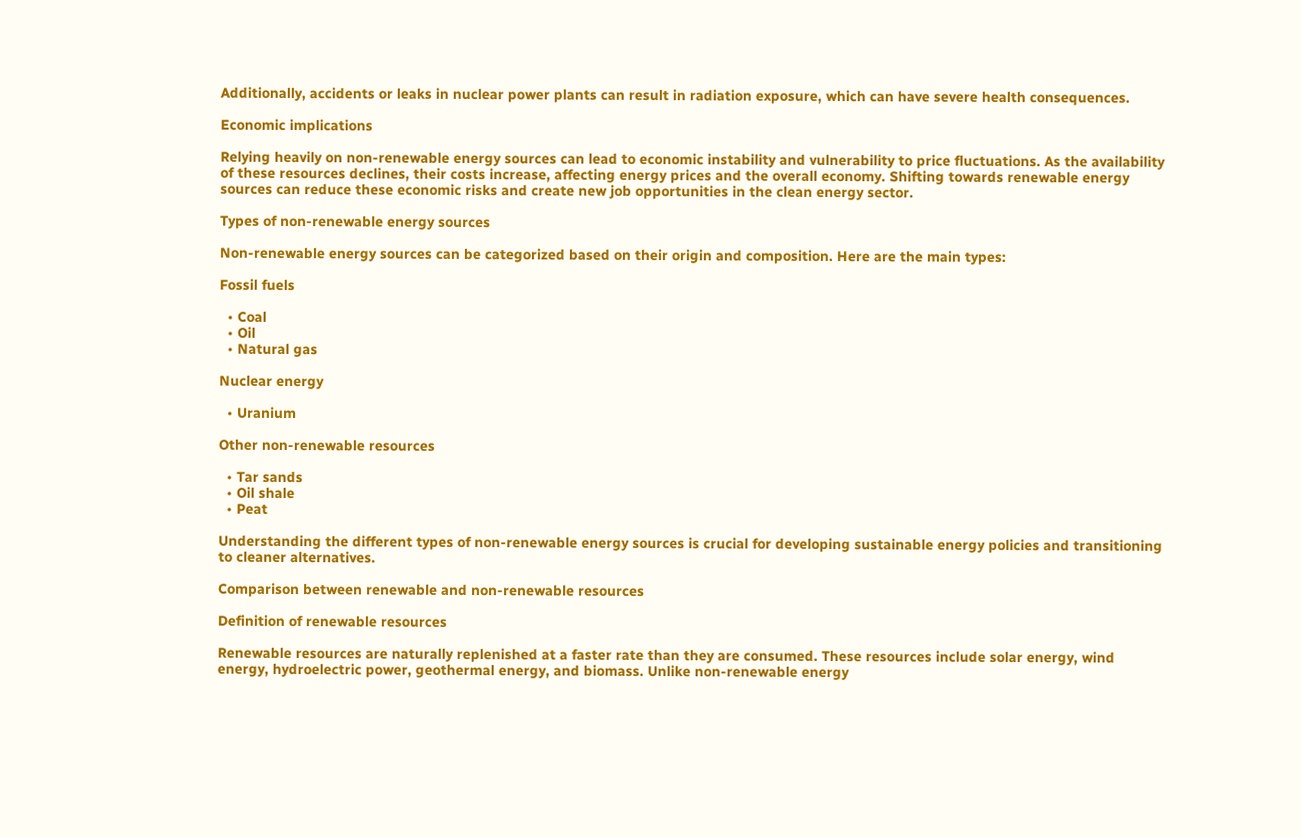Additionally, accidents or leaks in nuclear power plants can result in radiation exposure, which can have severe health consequences.

Economic implications

Relying heavily on non-renewable energy sources can lead to economic instability and vulnerability to price fluctuations. As the availability of these resources declines, their costs increase, affecting energy prices and the overall economy. Shifting towards renewable energy sources can reduce these economic risks and create new job opportunities in the clean energy sector.

Types of non-renewable energy sources

Non-renewable energy sources can be categorized based on their origin and composition. Here are the main types:

Fossil fuels

  • Coal
  • Oil
  • Natural gas

Nuclear energy

  • Uranium

Other non-renewable resources

  • Tar sands
  • Oil shale
  • Peat

Understanding the different types of non-renewable energy sources is crucial for developing sustainable energy policies and transitioning to cleaner alternatives.

Comparison between renewable and non-renewable resources

Definition of renewable resources

Renewable resources are naturally replenished at a faster rate than they are consumed. These resources include solar energy, wind energy, hydroelectric power, geothermal energy, and biomass. Unlike non-renewable energy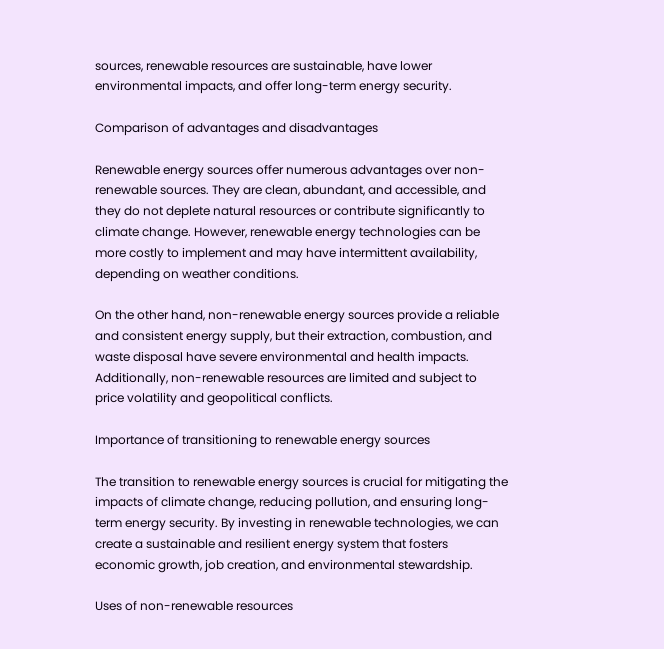sources, renewable resources are sustainable, have lower environmental impacts, and offer long-term energy security.

Comparison of advantages and disadvantages

Renewable energy sources offer numerous advantages over non-renewable sources. They are clean, abundant, and accessible, and they do not deplete natural resources or contribute significantly to climate change. However, renewable energy technologies can be more costly to implement and may have intermittent availability, depending on weather conditions.

On the other hand, non-renewable energy sources provide a reliable and consistent energy supply, but their extraction, combustion, and waste disposal have severe environmental and health impacts. Additionally, non-renewable resources are limited and subject to price volatility and geopolitical conflicts.

Importance of transitioning to renewable energy sources

The transition to renewable energy sources is crucial for mitigating the impacts of climate change, reducing pollution, and ensuring long-term energy security. By investing in renewable technologies, we can create a sustainable and resilient energy system that fosters economic growth, job creation, and environmental stewardship.

Uses of non-renewable resources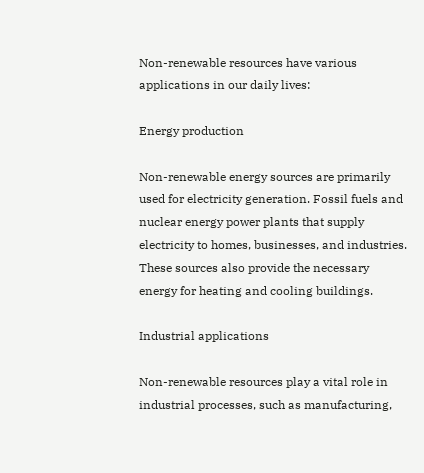Non-renewable resources have various applications in our daily lives:

Energy production

Non-renewable energy sources are primarily used for electricity generation. Fossil fuels and nuclear energy power plants that supply electricity to homes, businesses, and industries. These sources also provide the necessary energy for heating and cooling buildings.

Industrial applications

Non-renewable resources play a vital role in industrial processes, such as manufacturing,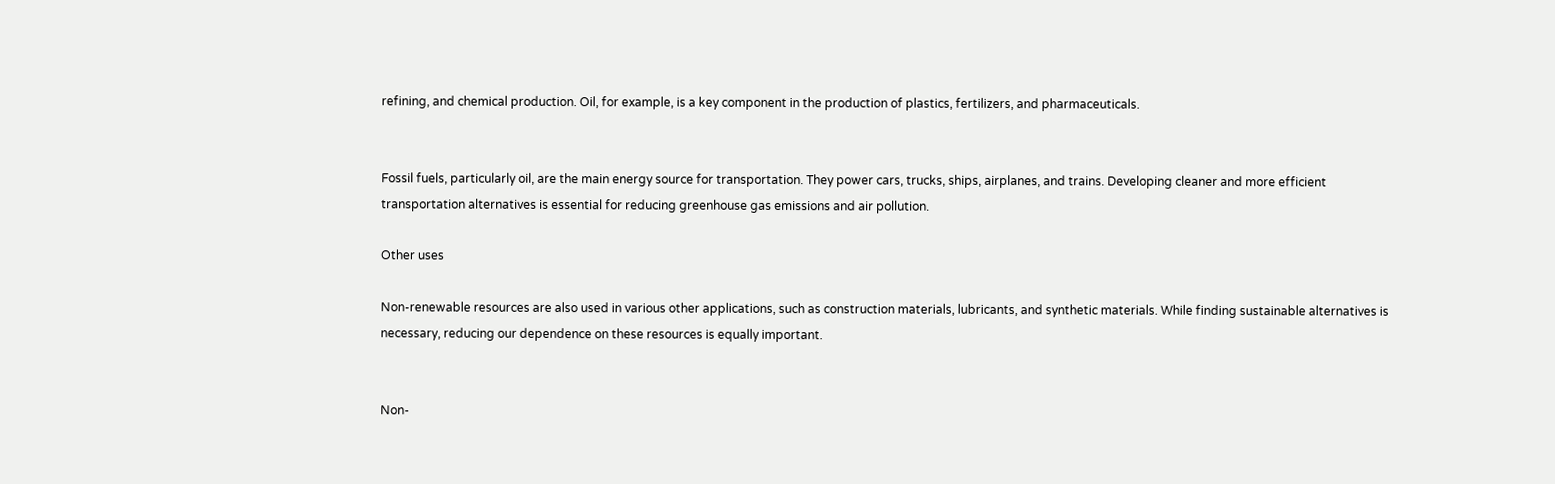refining, and chemical production. Oil, for example, is a key component in the production of plastics, fertilizers, and pharmaceuticals.


Fossil fuels, particularly oil, are the main energy source for transportation. They power cars, trucks, ships, airplanes, and trains. Developing cleaner and more efficient transportation alternatives is essential for reducing greenhouse gas emissions and air pollution.

Other uses

Non-renewable resources are also used in various other applications, such as construction materials, lubricants, and synthetic materials. While finding sustainable alternatives is necessary, reducing our dependence on these resources is equally important.


Non-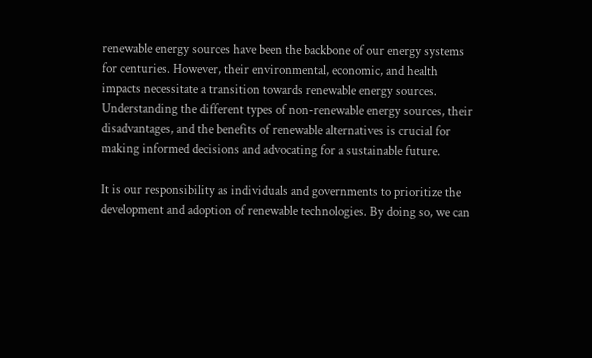renewable energy sources have been the backbone of our energy systems for centuries. However, their environmental, economic, and health impacts necessitate a transition towards renewable energy sources. Understanding the different types of non-renewable energy sources, their disadvantages, and the benefits of renewable alternatives is crucial for making informed decisions and advocating for a sustainable future.

It is our responsibility as individuals and governments to prioritize the development and adoption of renewable technologies. By doing so, we can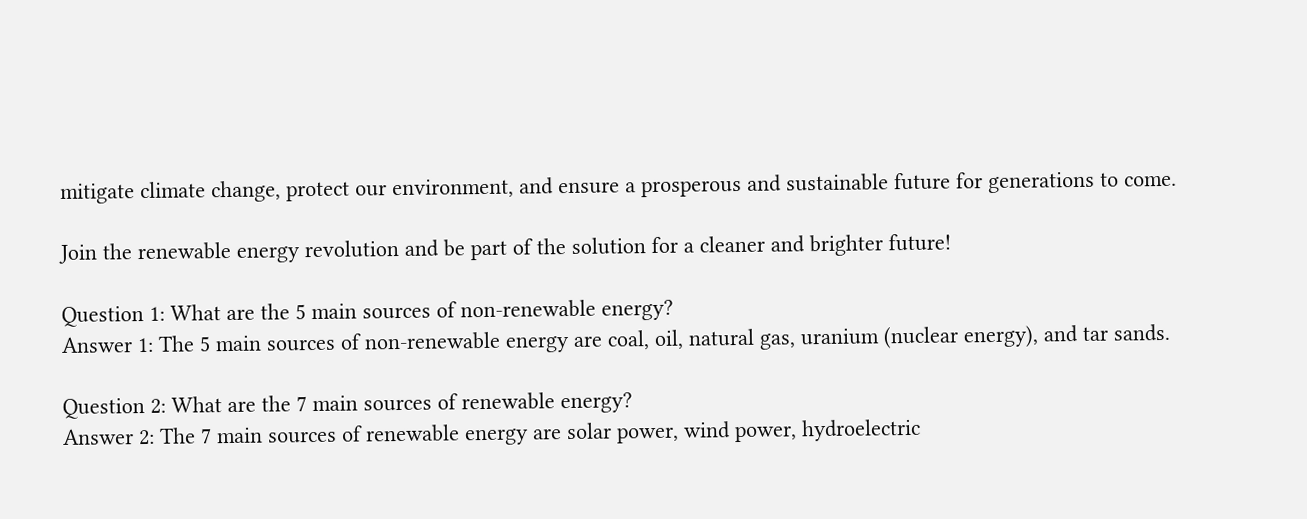mitigate climate change, protect our environment, and ensure a prosperous and sustainable future for generations to come.

Join the renewable energy revolution and be part of the solution for a cleaner and brighter future!

Question 1: What are the 5 main sources of non-renewable energy?
Answer 1: The 5 main sources of non-renewable energy are coal, oil, natural gas, uranium (nuclear energy), and tar sands.

Question 2: What are the 7 main sources of renewable energy?
Answer 2: The 7 main sources of renewable energy are solar power, wind power, hydroelectric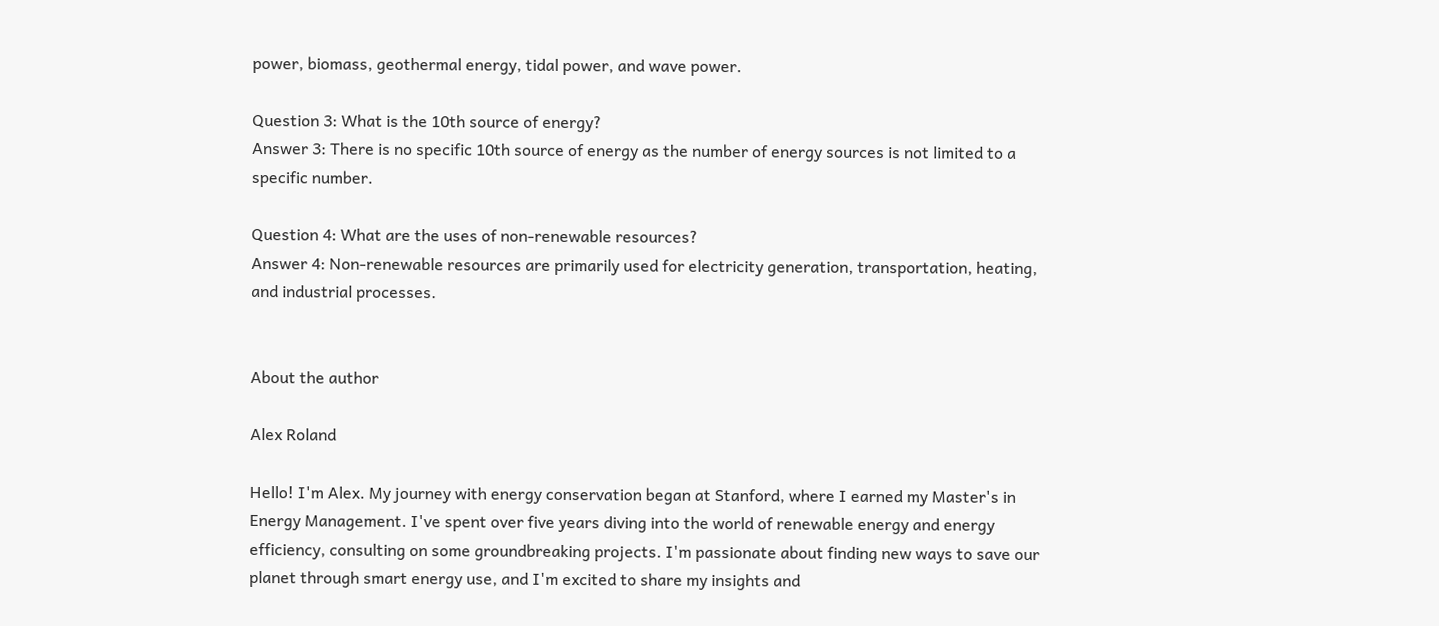power, biomass, geothermal energy, tidal power, and wave power.

Question 3: What is the 10th source of energy?
Answer 3: There is no specific 10th source of energy as the number of energy sources is not limited to a specific number.

Question 4: What are the uses of non-renewable resources?
Answer 4: Non-renewable resources are primarily used for electricity generation, transportation, heating, and industrial processes.


About the author

Alex Roland

Hello! I'm Alex. My journey with energy conservation began at Stanford, where I earned my Master's in Energy Management. I've spent over five years diving into the world of renewable energy and energy efficiency, consulting on some groundbreaking projects. I'm passionate about finding new ways to save our planet through smart energy use, and I'm excited to share my insights and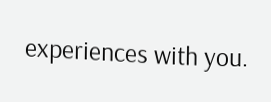experiences with you.